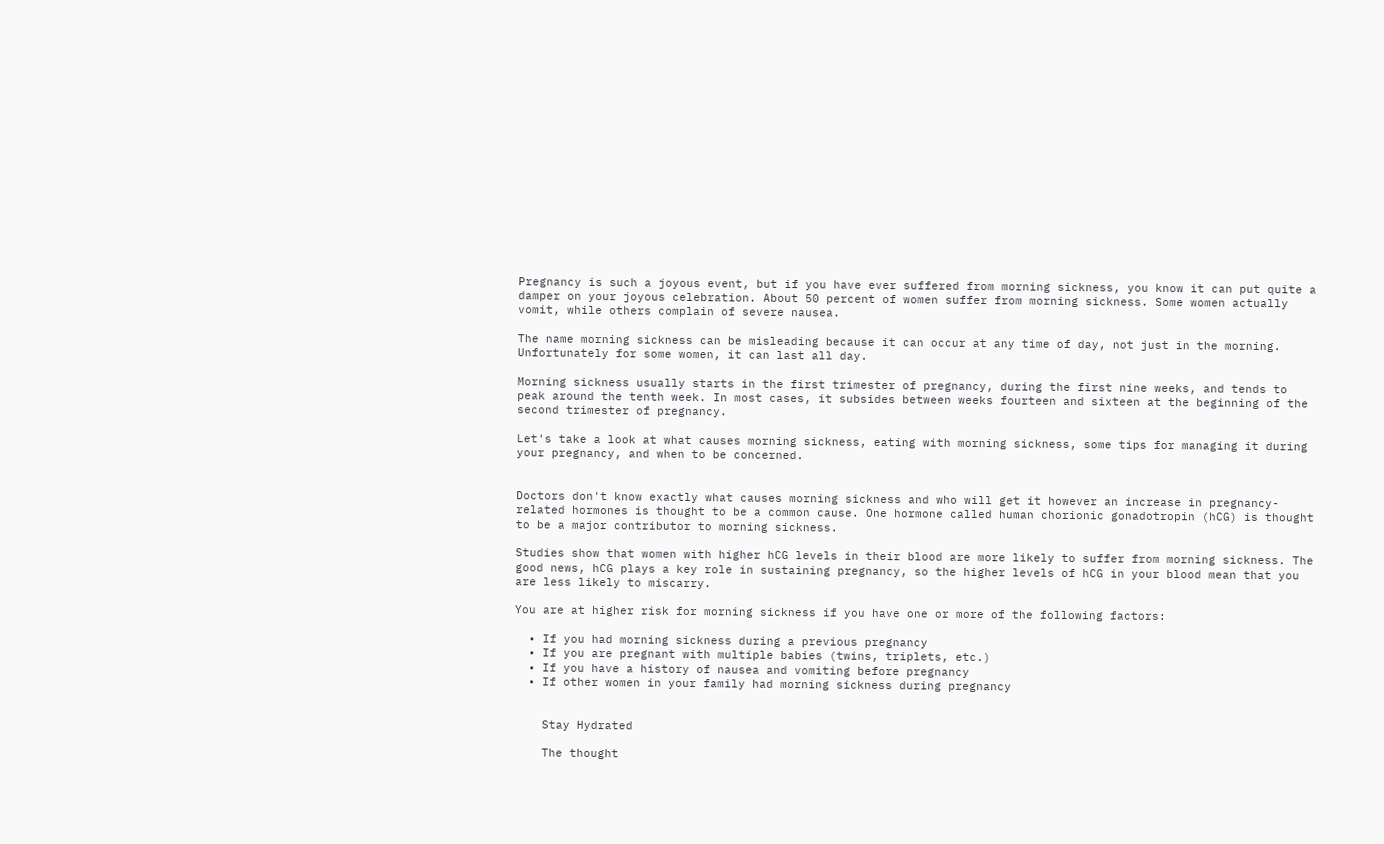Pregnancy is such a joyous event, but if you have ever suffered from morning sickness, you know it can put quite a damper on your joyous celebration. About 50 percent of women suffer from morning sickness. Some women actually vomit, while others complain of severe nausea.

The name morning sickness can be misleading because it can occur at any time of day, not just in the morning. Unfortunately for some women, it can last all day.

Morning sickness usually starts in the first trimester of pregnancy, during the first nine weeks, and tends to peak around the tenth week. In most cases, it subsides between weeks fourteen and sixteen at the beginning of the second trimester of pregnancy.

Let's take a look at what causes morning sickness, eating with morning sickness, some tips for managing it during your pregnancy, and when to be concerned.


Doctors don't know exactly what causes morning sickness and who will get it however an increase in pregnancy-related hormones is thought to be a common cause. One hormone called human chorionic gonadotropin (hCG) is thought to be a major contributor to morning sickness.

Studies show that women with higher hCG levels in their blood are more likely to suffer from morning sickness. The good news, hCG plays a key role in sustaining pregnancy, so the higher levels of hCG in your blood mean that you are less likely to miscarry.

You are at higher risk for morning sickness if you have one or more of the following factors:

  • If you had morning sickness during a previous pregnancy
  • If you are pregnant with multiple babies (twins, triplets, etc.)
  • If you have a history of nausea and vomiting before pregnancy
  • If other women in your family had morning sickness during pregnancy


    Stay Hydrated

    The thought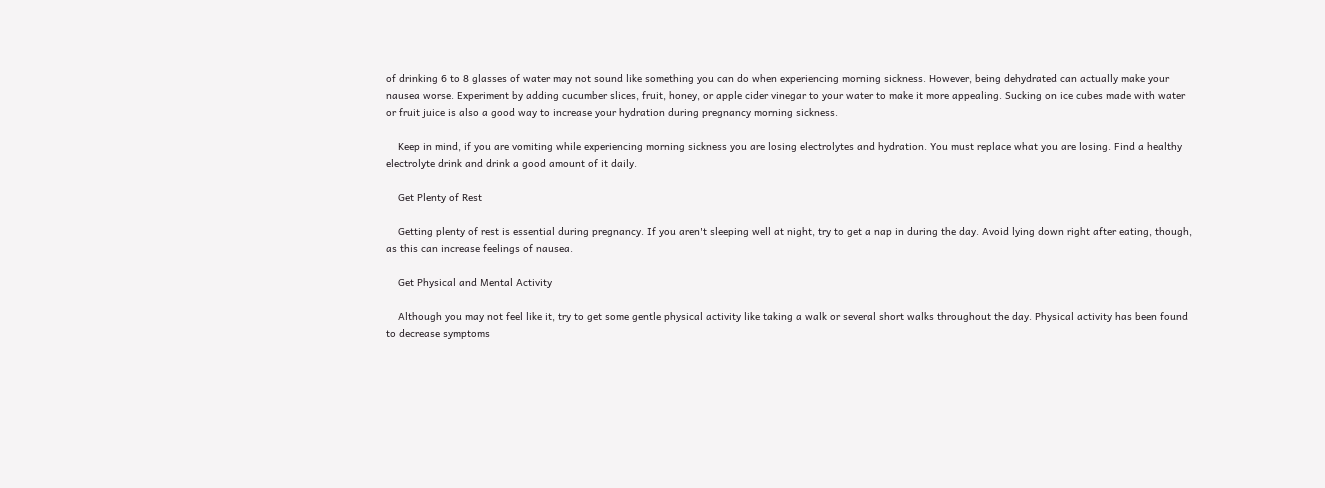of drinking 6 to 8 glasses of water may not sound like something you can do when experiencing morning sickness. However, being dehydrated can actually make your nausea worse. Experiment by adding cucumber slices, fruit, honey, or apple cider vinegar to your water to make it more appealing. Sucking on ice cubes made with water or fruit juice is also a good way to increase your hydration during pregnancy morning sickness.

    Keep in mind, if you are vomiting while experiencing morning sickness you are losing electrolytes and hydration. You must replace what you are losing. Find a healthy electrolyte drink and drink a good amount of it daily.

    Get Plenty of Rest

    Getting plenty of rest is essential during pregnancy. If you aren't sleeping well at night, try to get a nap in during the day. Avoid lying down right after eating, though, as this can increase feelings of nausea.

    Get Physical and Mental Activity

    Although you may not feel like it, try to get some gentle physical activity like taking a walk or several short walks throughout the day. Physical activity has been found to decrease symptoms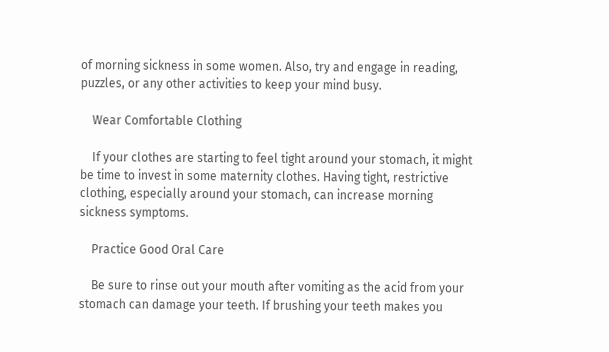of morning sickness in some women. Also, try and engage in reading, puzzles, or any other activities to keep your mind busy.

    Wear Comfortable Clothing

    If your clothes are starting to feel tight around your stomach, it might be time to invest in some maternity clothes. Having tight, restrictive clothing, especially around your stomach, can increase morning sickness symptoms.

    Practice Good Oral Care

    Be sure to rinse out your mouth after vomiting as the acid from your stomach can damage your teeth. If brushing your teeth makes you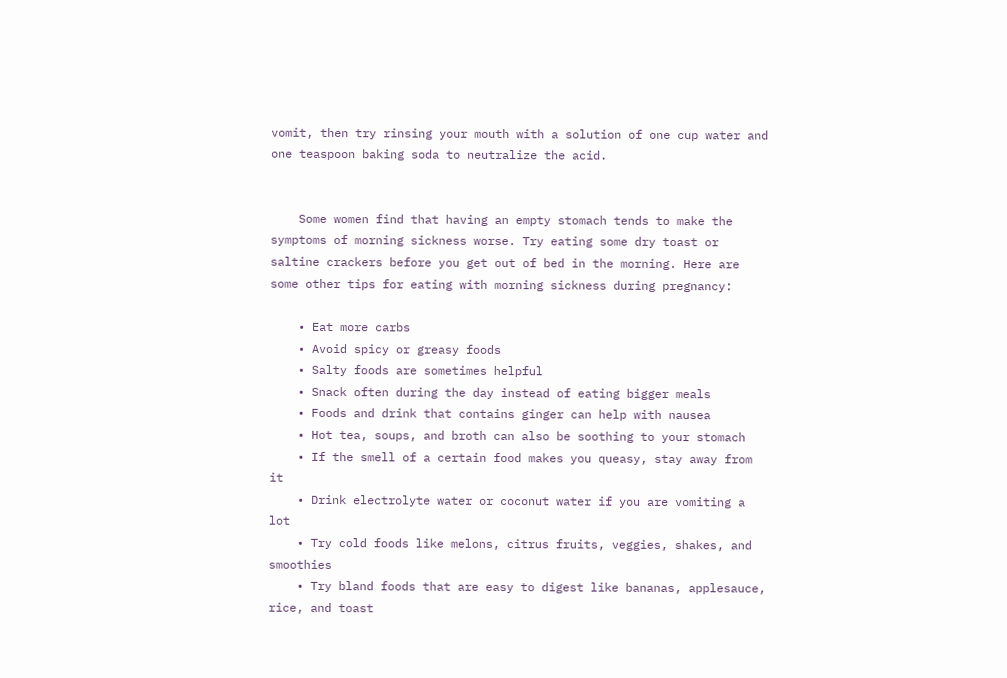vomit, then try rinsing your mouth with a solution of one cup water and one teaspoon baking soda to neutralize the acid.


    Some women find that having an empty stomach tends to make the symptoms of morning sickness worse. Try eating some dry toast or saltine crackers before you get out of bed in the morning. Here are some other tips for eating with morning sickness during pregnancy:

    • Eat more carbs
    • Avoid spicy or greasy foods
    • Salty foods are sometimes helpful
    • Snack often during the day instead of eating bigger meals
    • Foods and drink that contains ginger can help with nausea
    • Hot tea, soups, and broth can also be soothing to your stomach
    • If the smell of a certain food makes you queasy, stay away from it
    • Drink electrolyte water or coconut water if you are vomiting a lot
    • Try cold foods like melons, citrus fruits, veggies, shakes, and smoothies
    • Try bland foods that are easy to digest like bananas, applesauce, rice, and toast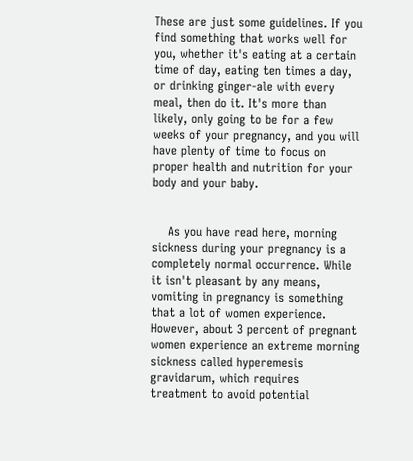These are just some guidelines. If you find something that works well for you, whether it's eating at a certain time of day, eating ten times a day, or drinking ginger-ale with every meal, then do it. It's more than likely, only going to be for a few weeks of your pregnancy, and you will have plenty of time to focus on proper health and nutrition for your body and your baby.


    As you have read here, morning sickness during your pregnancy is a completely normal occurrence. While it isn't pleasant by any means, vomiting in pregnancy is something that a lot of women experience. However, about 3 percent of pregnant women experience an extreme morning sickness called hyperemesis gravidarum, which requires treatment to avoid potential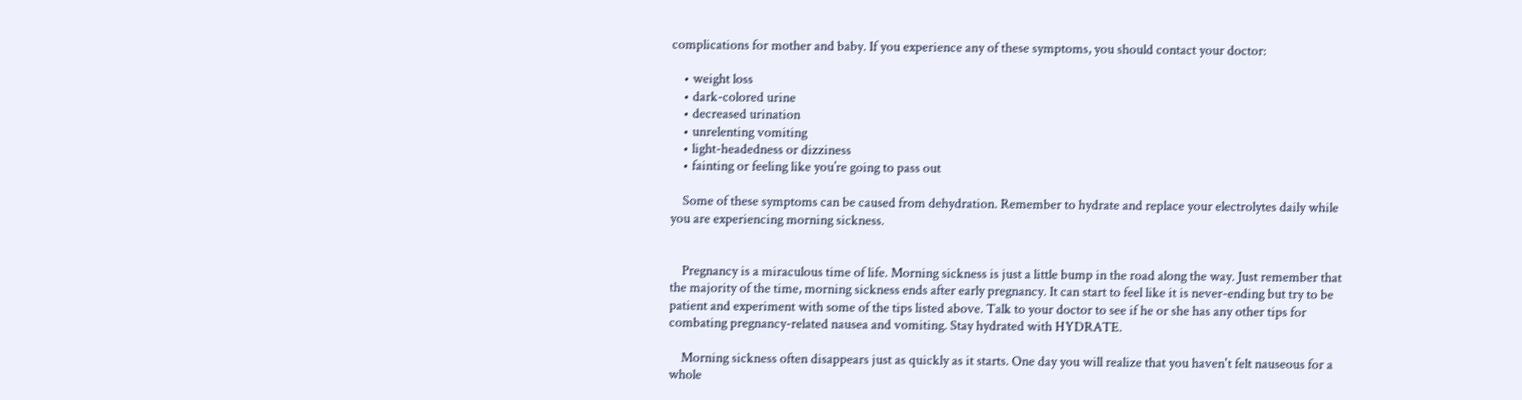complications for mother and baby. If you experience any of these symptoms, you should contact your doctor:

    • weight loss
    • dark-colored urine
    • decreased urination
    • unrelenting vomiting
    • light-headedness or dizziness
    • fainting or feeling like you’re going to pass out

    Some of these symptoms can be caused from dehydration. Remember to hydrate and replace your electrolytes daily while you are experiencing morning sickness.


    Pregnancy is a miraculous time of life. Morning sickness is just a little bump in the road along the way. Just remember that the majority of the time, morning sickness ends after early pregnancy. It can start to feel like it is never-ending but try to be patient and experiment with some of the tips listed above. Talk to your doctor to see if he or she has any other tips for combating pregnancy-related nausea and vomiting. Stay hydrated with HYDRATE.

    Morning sickness often disappears just as quickly as it starts. One day you will realize that you haven't felt nauseous for a whole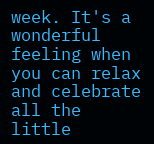week. It's a wonderful feeling when you can relax and celebrate all the little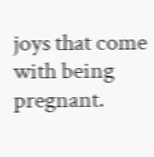joys that come with being pregnant.